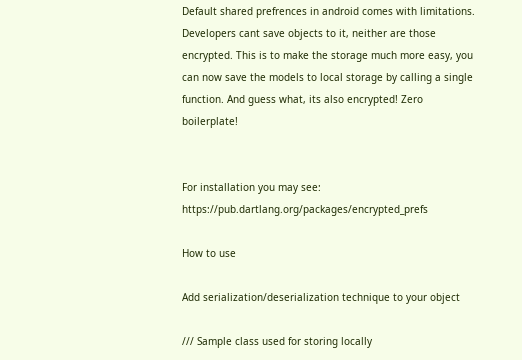Default shared prefrences in android comes with limitations. Developers cant save objects to it, neither are those encrypted. This is to make the storage much more easy, you can now save the models to local storage by calling a single function. And guess what, its also encrypted! Zero boilerplate!


For installation you may see: https://pub.dartlang.org/packages/encrypted_prefs

How to use

Add serialization/deserialization technique to your object

/// Sample class used for storing locally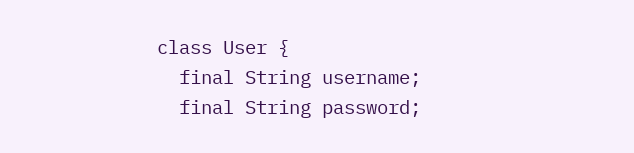class User {
  final String username;
  final String password;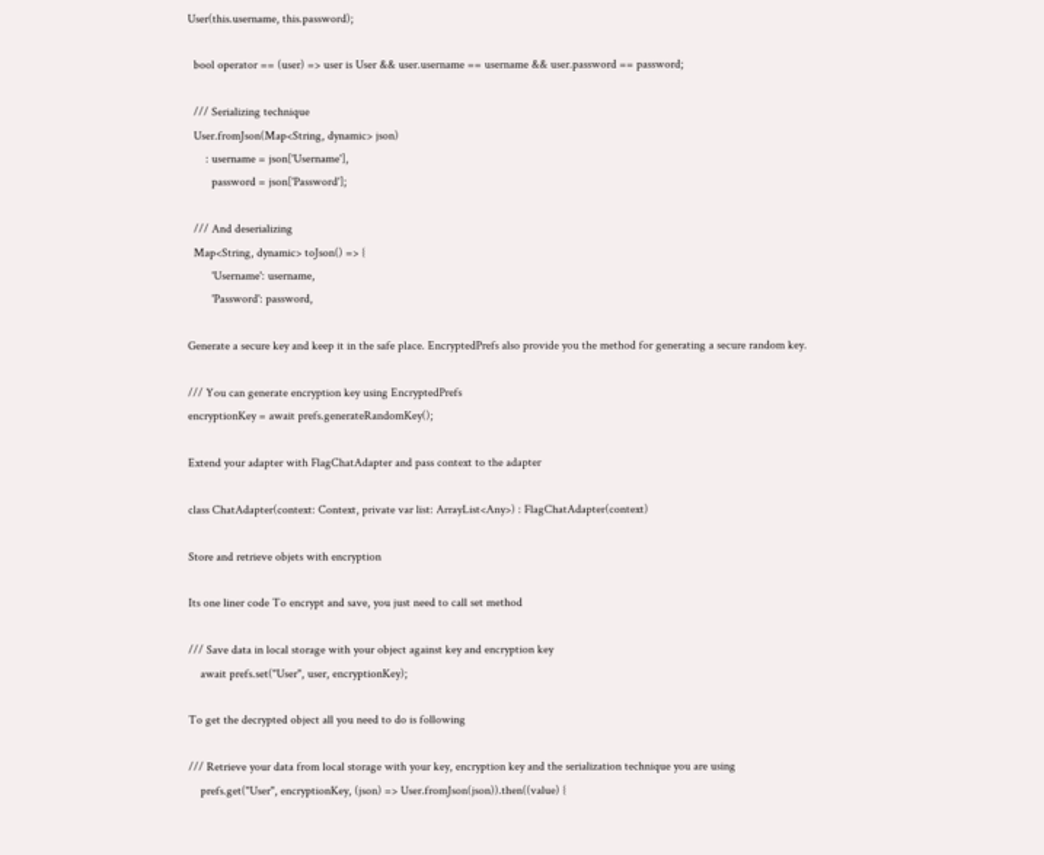User(this.username, this.password);

  bool operator == (user) => user is User && user.username == username && user.password == password;

  /// Serializing technique
  User.fromJson(Map<String, dynamic> json)
      : username = json['Username'],
        password = json['Password'];

  /// And deserializing
  Map<String, dynamic> toJson() => {
        'Username': username,
        'Password': password,

Generate a secure key and keep it in the safe place. EncryptedPrefs also provide you the method for generating a secure random key.

/// You can generate encryption key using EncryptedPrefs
encryptionKey = await prefs.generateRandomKey();

Extend your adapter with FlagChatAdapter and pass context to the adapter

class ChatAdapter(context: Context, private var list: ArrayList<Any>) : FlagChatAdapter(context)

Store and retrieve objets with encryption

Its one liner code To encrypt and save, you just need to call set method

/// Save data in local storage with your object against key and encryption key
    await prefs.set("User", user, encryptionKey);

To get the decrypted object all you need to do is following

/// Retrieve your data from local storage with your key, encryption key and the serialization technique you are using
    prefs.get("User", encryptionKey, (json) => User.fromJson(json)).then((value) {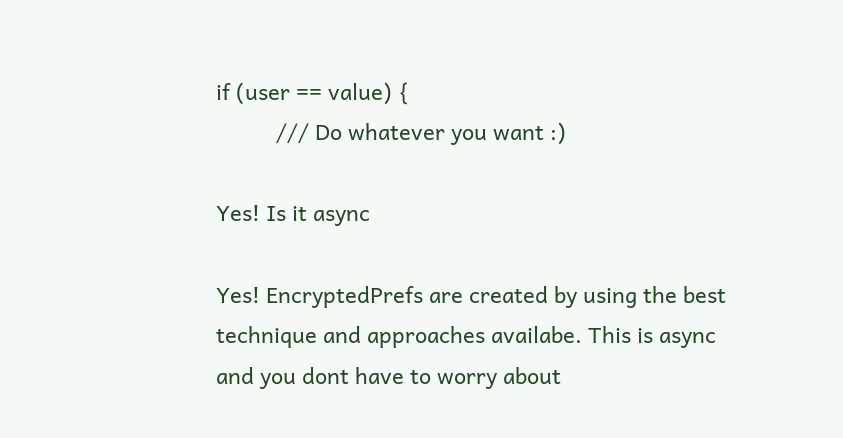if (user == value) {
          /// Do whatever you want :)

Yes! Is it async

Yes! EncryptedPrefs are created by using the best technique and approaches availabe. This is async and you dont have to worry about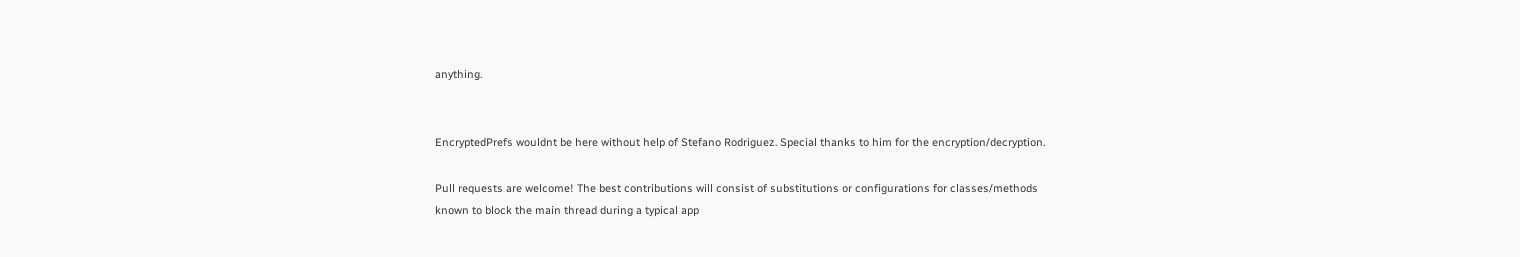anything.


EncryptedPrefs wouldnt be here without help of Stefano Rodriguez. Special thanks to him for the encryption/decryption.

Pull requests are welcome! The best contributions will consist of substitutions or configurations for classes/methods known to block the main thread during a typical app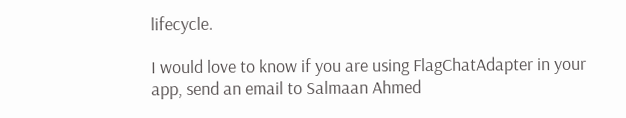lifecycle.

I would love to know if you are using FlagChatAdapter in your app, send an email to Salmaan Ahmed